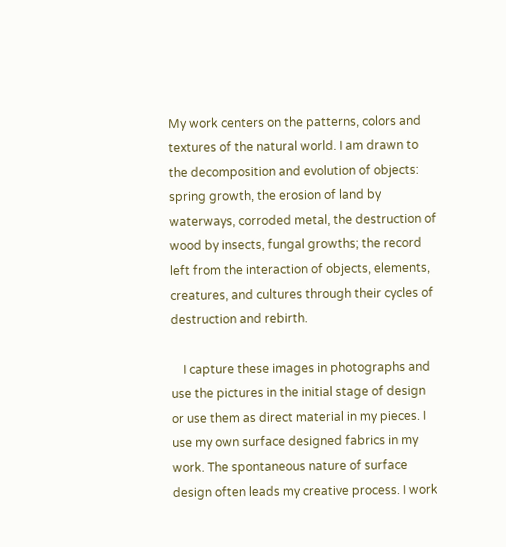My work centers on the patterns, colors and textures of the natural world. I am drawn to the decomposition and evolution of objects: spring growth, the erosion of land by waterways, corroded metal, the destruction of wood by insects, fungal growths; the record left from the interaction of objects, elements, creatures, and cultures through their cycles of destruction and rebirth.

    I capture these images in photographs and use the pictures in the initial stage of design or use them as direct material in my pieces. I use my own surface designed fabrics in my work. The spontaneous nature of surface design often leads my creative process. I work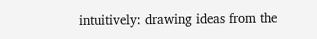intuitively: drawing ideas from the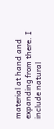material at hand and expanding from there. I include natural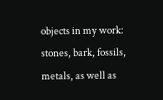objects in my work: stones, bark, fossils, metals, as well as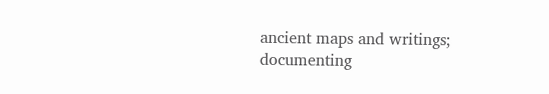ancient maps and writings; documenting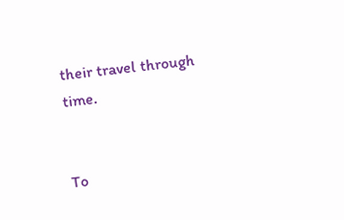their travel through time.


To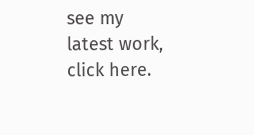see my latest work, click here.